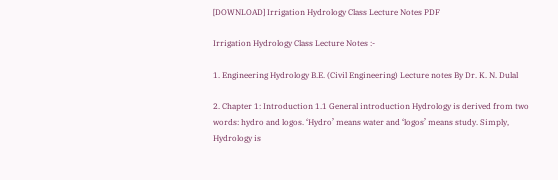[DOWNLOAD] Irrigation Hydrology Class Lecture Notes PDF

Irrigation Hydrology Class Lecture Notes :-

1. Engineering Hydrology B.E. (Civil Engineering) Lecture notes By Dr. K. N. Dulal

2. Chapter 1: Introduction 1.1 General introduction Hydrology is derived from two words: hydro and logos. ‘Hydro’ means water and ‘logos’ means study. Simply, Hydrology is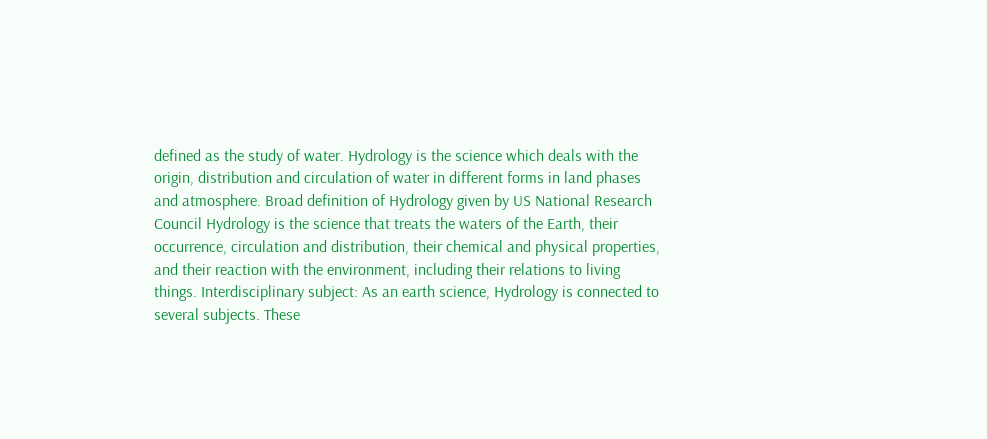defined as the study of water. Hydrology is the science which deals with the origin, distribution and circulation of water in different forms in land phases and atmosphere. Broad definition of Hydrology given by US National Research Council Hydrology is the science that treats the waters of the Earth, their occurrence, circulation and distribution, their chemical and physical properties, and their reaction with the environment, including their relations to living things. Interdisciplinary subject: As an earth science, Hydrology is connected to several subjects. These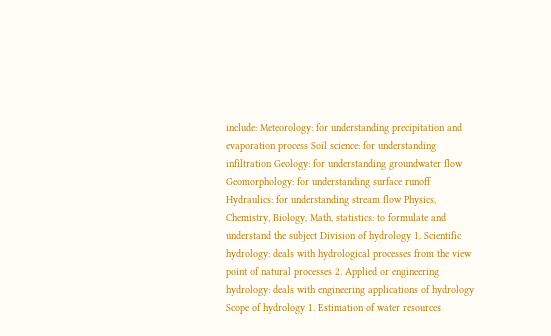include: Meteorology: for understanding precipitation and evaporation process Soil science: for understanding infiltration Geology: for understanding groundwater flow Geomorphology: for understanding surface runoff Hydraulics: for understanding stream flow Physics, Chemistry, Biology, Math, statistics: to formulate and understand the subject Division of hydrology 1. Scientific hydrology: deals with hydrological processes from the view point of natural processes 2. Applied or engineering hydrology: deals with engineering applications of hydrology Scope of hydrology 1. Estimation of water resources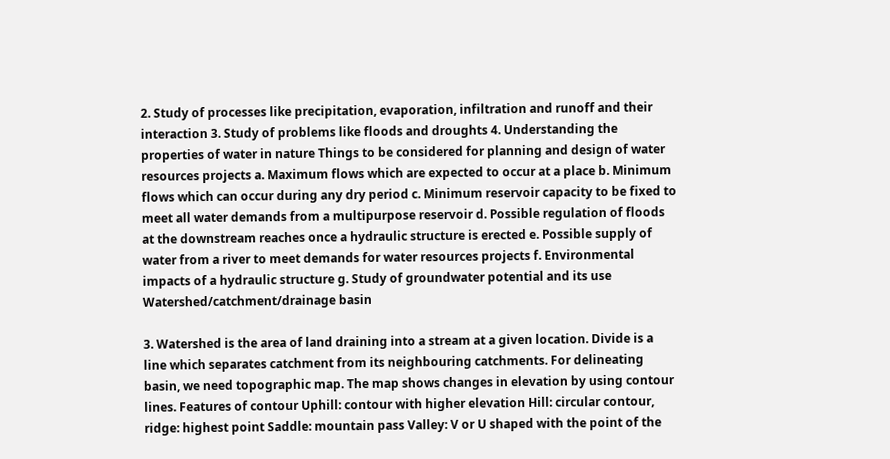2. Study of processes like precipitation, evaporation, infiltration and runoff and their interaction 3. Study of problems like floods and droughts 4. Understanding the properties of water in nature Things to be considered for planning and design of water resources projects a. Maximum flows which are expected to occur at a place b. Minimum flows which can occur during any dry period c. Minimum reservoir capacity to be fixed to meet all water demands from a multipurpose reservoir d. Possible regulation of floods at the downstream reaches once a hydraulic structure is erected e. Possible supply of water from a river to meet demands for water resources projects f. Environmental impacts of a hydraulic structure g. Study of groundwater potential and its use Watershed/catchment/drainage basin

3. Watershed is the area of land draining into a stream at a given location. Divide is a line which separates catchment from its neighbouring catchments. For delineating basin, we need topographic map. The map shows changes in elevation by using contour lines. Features of contour Uphill: contour with higher elevation Hill: circular contour, ridge: highest point Saddle: mountain pass Valley: V or U shaped with the point of the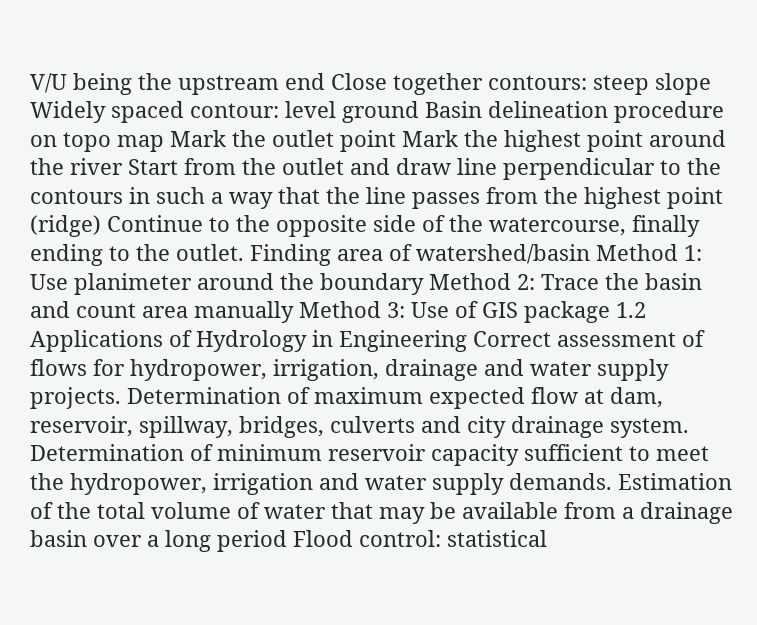V/U being the upstream end Close together contours: steep slope Widely spaced contour: level ground Basin delineation procedure on topo map Mark the outlet point Mark the highest point around the river Start from the outlet and draw line perpendicular to the contours in such a way that the line passes from the highest point (ridge) Continue to the opposite side of the watercourse, finally ending to the outlet. Finding area of watershed/basin Method 1: Use planimeter around the boundary Method 2: Trace the basin and count area manually Method 3: Use of GIS package 1.2 Applications of Hydrology in Engineering Correct assessment of flows for hydropower, irrigation, drainage and water supply projects. Determination of maximum expected flow at dam, reservoir, spillway, bridges, culverts and city drainage system. Determination of minimum reservoir capacity sufficient to meet the hydropower, irrigation and water supply demands. Estimation of the total volume of water that may be available from a drainage basin over a long period Flood control: statistical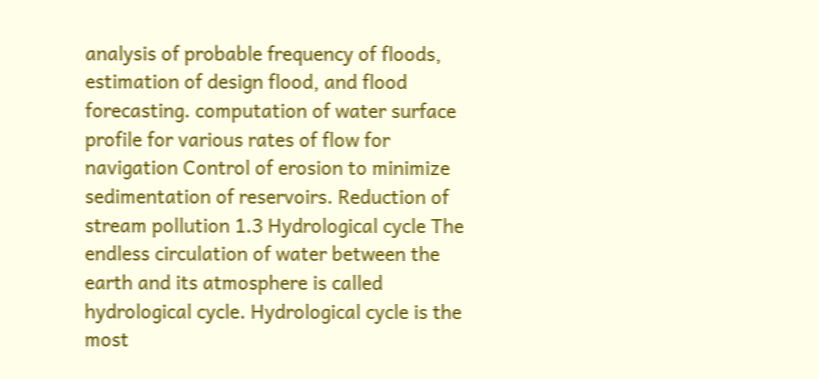analysis of probable frequency of floods, estimation of design flood, and flood forecasting. computation of water surface profile for various rates of flow for navigation Control of erosion to minimize sedimentation of reservoirs. Reduction of stream pollution 1.3 Hydrological cycle The endless circulation of water between the earth and its atmosphere is called hydrological cycle. Hydrological cycle is the most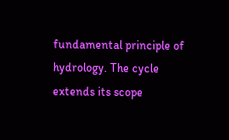fundamental principle of hydrology. The cycle extends its scope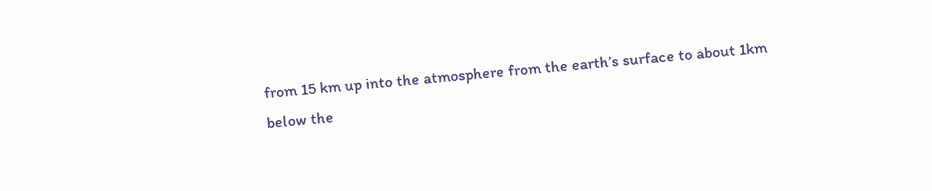from 15 km up into the atmosphere from the earth’s surface to about 1km below the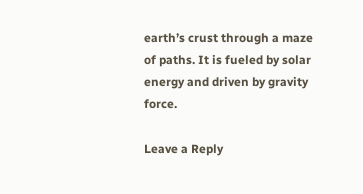earth’s crust through a maze of paths. It is fueled by solar energy and driven by gravity force.

Leave a Reply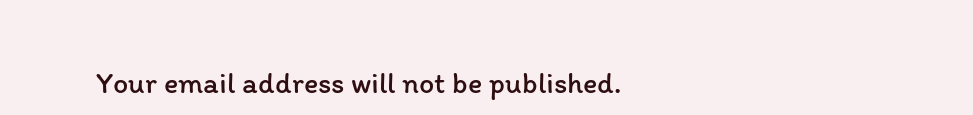Your email address will not be published.